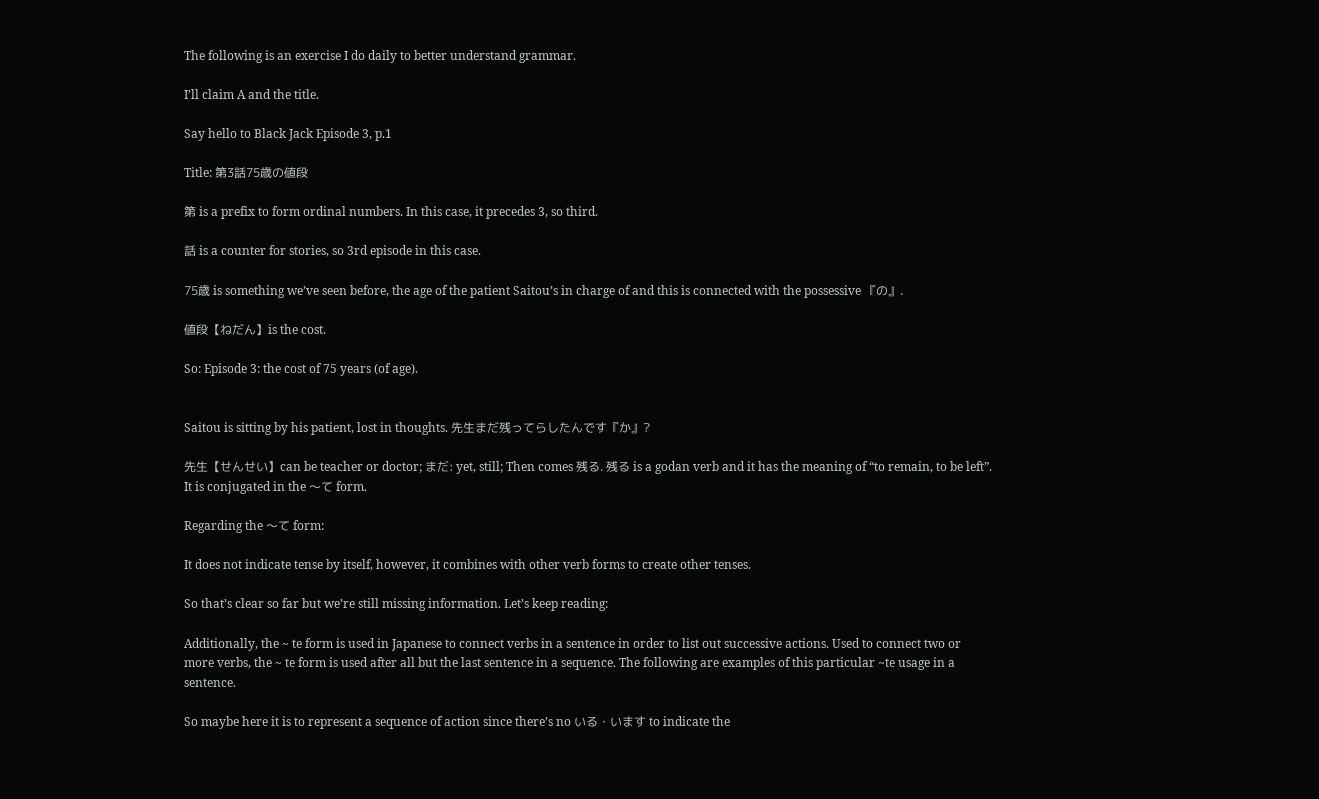The following is an exercise I do daily to better understand grammar.

I’ll claim A and the title.

Say hello to Black Jack Episode 3, p.1

Title: 第3話75歳の値段

第 is a prefix to form ordinal numbers. In this case, it precedes 3, so third.

話 is a counter for stories, so 3rd episode in this case.

75歳 is something we’ve seen before, the age of the patient Saitou’s in charge of and this is connected with the possessive 『の』.

値段【ねだん】is the cost.

So: Episode 3: the cost of 75 years (of age).


Saitou is sitting by his patient, lost in thoughts. 先生まだ残ってらしたんです『か』?

先生【せんせい】can be teacher or doctor; まだ: yet, still; Then comes 残る. 残る is a godan verb and it has the meaning of “to remain, to be left”. It is conjugated in the 〜て form.

Regarding the 〜て form:

It does not indicate tense by itself, however, it combines with other verb forms to create other tenses.

So that’s clear so far but we’re still missing information. Let’s keep reading:

Additionally, the ~ te form is used in Japanese to connect verbs in a sentence in order to list out successive actions. Used to connect two or more verbs, the ~ te form is used after all but the last sentence in a sequence. The following are examples of this particular ~te usage in a sentence.

So maybe here it is to represent a sequence of action since there’s no いる・います to indicate the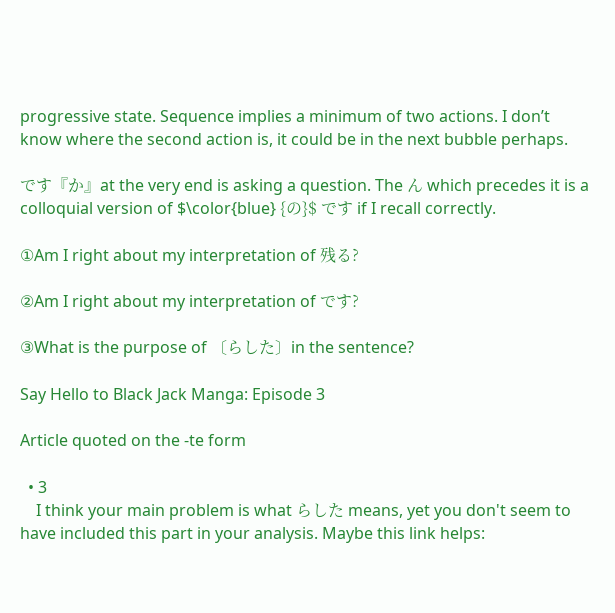progressive state. Sequence implies a minimum of two actions. I don’t know where the second action is, it could be in the next bubble perhaps.

です『か』at the very end is asking a question. The ん which precedes it is a colloquial version of $\color{blue} {の}$ です if I recall correctly.

①Am I right about my interpretation of 残る?

②Am I right about my interpretation of です?

③What is the purpose of 〔らした〕in the sentence?

Say Hello to Black Jack Manga: Episode 3

Article quoted on the -te form

  • 3
    I think your main problem is what らした means, yet you don't seem to have included this part in your analysis. Maybe this link helps: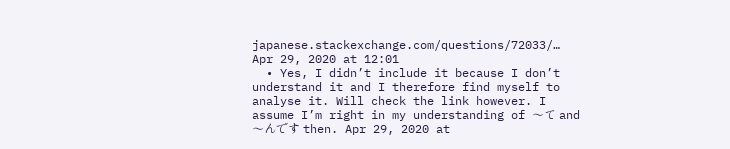japanese.stackexchange.com/questions/72033/… Apr 29, 2020 at 12:01
  • Yes, I didn’t include it because I don’t understand it and I therefore find myself to analyse it. Will check the link however. I assume I’m right in my understanding of 〜て and 〜んです then. Apr 29, 2020 at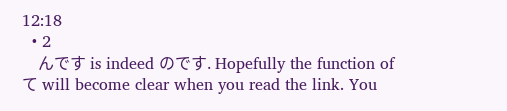12:18
  • 2
    んです is indeed のです. Hopefully the function of て will become clear when you read the link. You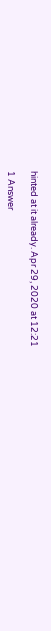hinted at it already. Apr 29, 2020 at 12:21

1 Answer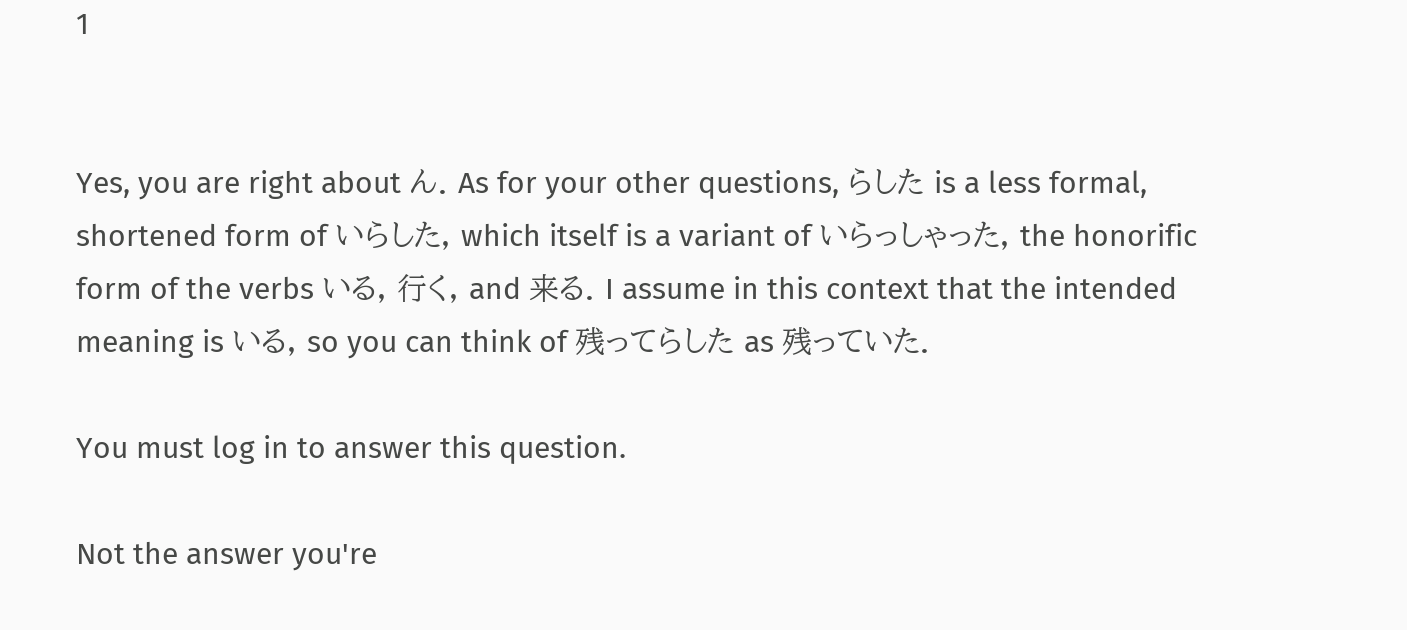1


Yes, you are right about ん. As for your other questions, らした is a less formal, shortened form of いらした, which itself is a variant of いらっしゃった, the honorific form of the verbs いる, 行く, and 来る. I assume in this context that the intended meaning is いる, so you can think of 残ってらした as 残っていた.

You must log in to answer this question.

Not the answer you're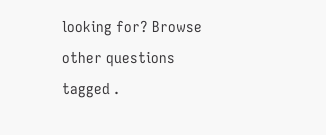looking for? Browse other questions tagged .